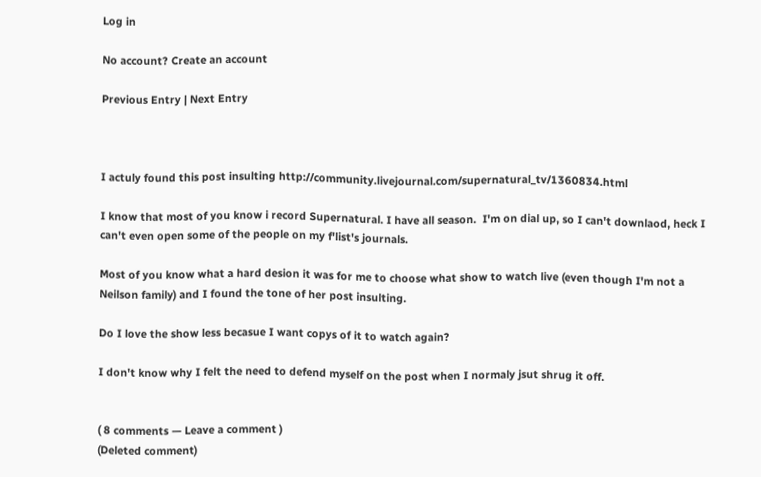Log in

No account? Create an account

Previous Entry | Next Entry



I actuly found this post insulting http://community.livejournal.com/supernatural_tv/1360834.html

I know that most of you know i record Supernatural. I have all season.  I'm on dial up, so I can't downlaod, heck I can't even open some of the people on my f'list's journals.

Most of you know what a hard desion it was for me to choose what show to watch live (even though I'm not a Neilson family) and I found the tone of her post insulting.

Do I love the show less becasue I want copys of it to watch again?

I don't know why I felt the need to defend myself on the post when I normaly jsut shrug it off.


( 8 comments — Leave a comment )
(Deleted comment)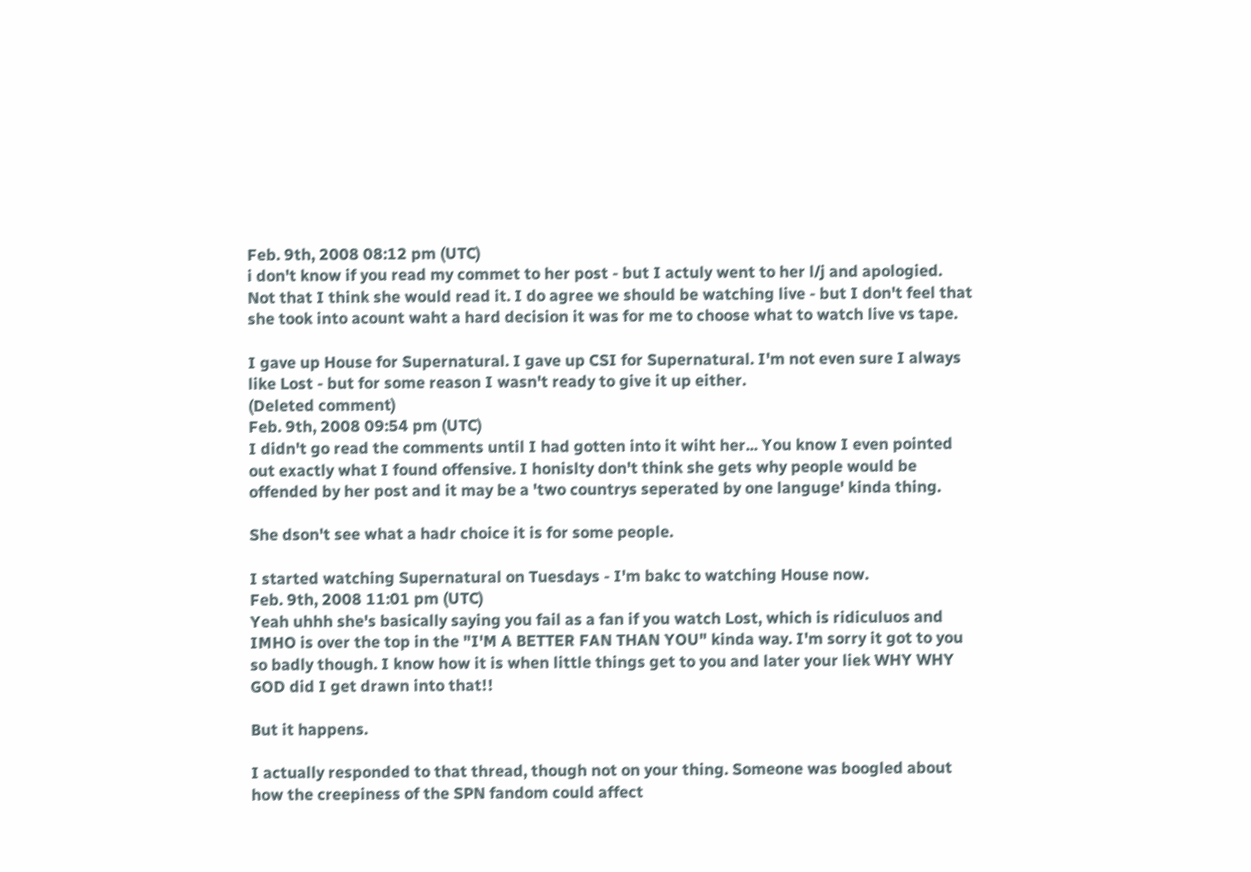Feb. 9th, 2008 08:12 pm (UTC)
i don't know if you read my commet to her post - but I actuly went to her l/j and apologied. Not that I think she would read it. I do agree we should be watching live - but I don't feel that she took into acount waht a hard decision it was for me to choose what to watch live vs tape.

I gave up House for Supernatural. I gave up CSI for Supernatural. I'm not even sure I always like Lost - but for some reason I wasn't ready to give it up either.
(Deleted comment)
Feb. 9th, 2008 09:54 pm (UTC)
I didn't go read the comments until I had gotten into it wiht her... You know I even pointed out exactly what I found offensive. I honislty don't think she gets why people would be offended by her post and it may be a 'two countrys seperated by one languge' kinda thing.

She dson't see what a hadr choice it is for some people.

I started watching Supernatural on Tuesdays - I'm bakc to watching House now.
Feb. 9th, 2008 11:01 pm (UTC)
Yeah uhhh she's basically saying you fail as a fan if you watch Lost, which is ridiculuos and IMHO is over the top in the "I'M A BETTER FAN THAN YOU" kinda way. I'm sorry it got to you so badly though. I know how it is when little things get to you and later your liek WHY WHY GOD did I get drawn into that!!

But it happens.

I actually responded to that thread, though not on your thing. Someone was boogled about how the creepiness of the SPN fandom could affect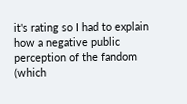it's rating so I had to explain how a negative public perception of the fandom (which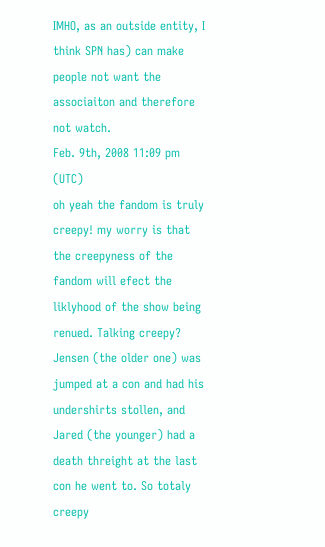IMHO, as an outside entity, I think SPN has) can make people not want the associaiton and therefore not watch.
Feb. 9th, 2008 11:09 pm (UTC)
oh yeah the fandom is truly creepy! my worry is that the creepyness of the fandom will efect the liklyhood of the show being renued. Talking creepy? Jensen (the older one) was jumped at a con and had his undershirts stollen, and Jared (the younger) had a death threight at the last con he went to. So totaly creepy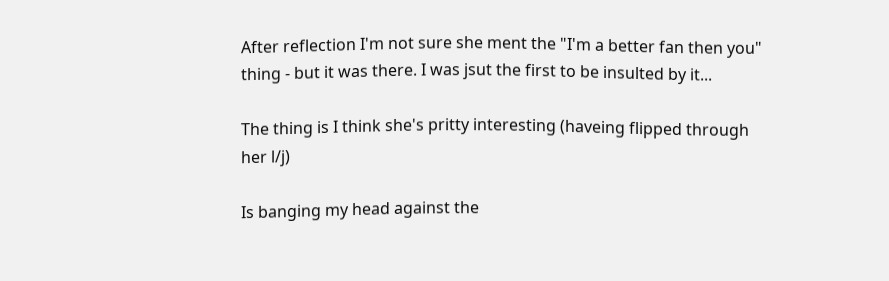After reflection I'm not sure she ment the "I'm a better fan then you" thing - but it was there. I was jsut the first to be insulted by it...

The thing is I think she's pritty interesting (haveing flipped through her l/j)

Is banging my head against the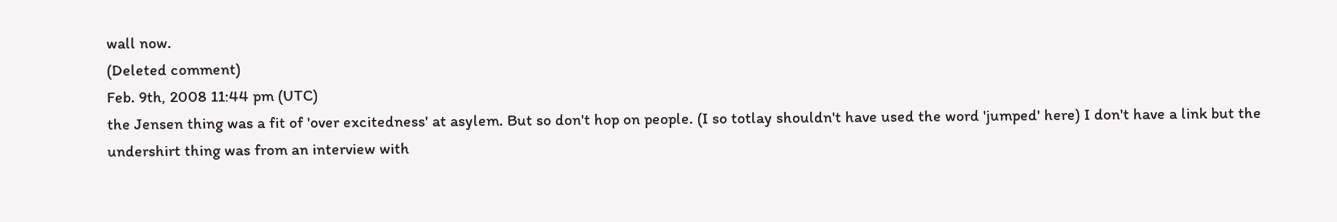wall now.
(Deleted comment)
Feb. 9th, 2008 11:44 pm (UTC)
the Jensen thing was a fit of 'over excitedness' at asylem. But so don't hop on people. (I so totlay shouldn't have used the word 'jumped' here) I don't have a link but the undershirt thing was from an interview with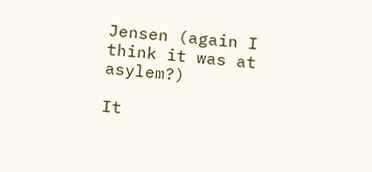Jensen (again I think it was at asylem?)

It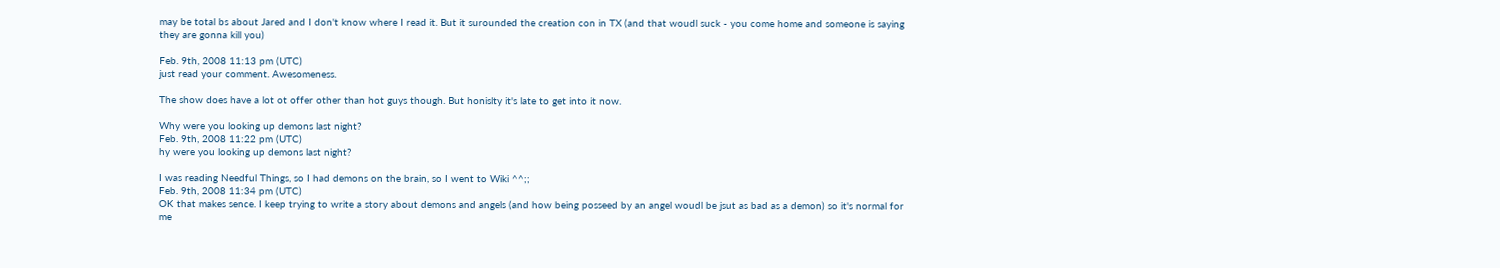may be total bs about Jared and I don't know where I read it. But it surounded the creation con in TX (and that woudl suck - you come home and someone is saying they are gonna kill you)

Feb. 9th, 2008 11:13 pm (UTC)
just read your comment. Awesomeness.

The show does have a lot ot offer other than hot guys though. But honislty it's late to get into it now.

Why were you looking up demons last night?
Feb. 9th, 2008 11:22 pm (UTC)
hy were you looking up demons last night?

I was reading Needful Things, so I had demons on the brain, so I went to Wiki ^^;;
Feb. 9th, 2008 11:34 pm (UTC)
OK that makes sence. I keep trying to write a story about demons and angels (and how being posseed by an angel woudl be jsut as bad as a demon) so it's normal for me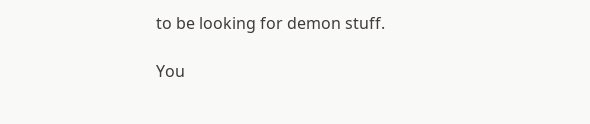to be looking for demon stuff.

You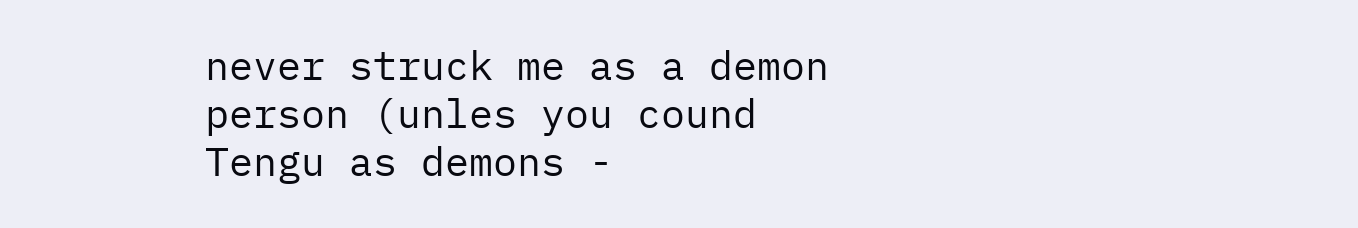never struck me as a demon person (unles you cound Tengu as demons -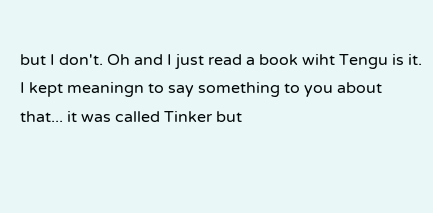but I don't. Oh and I just read a book wiht Tengu is it. I kept meaningn to say something to you about that... it was called Tinker but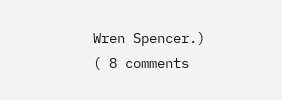Wren Spencer.)
( 8 comments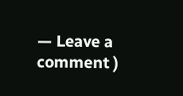— Leave a comment )